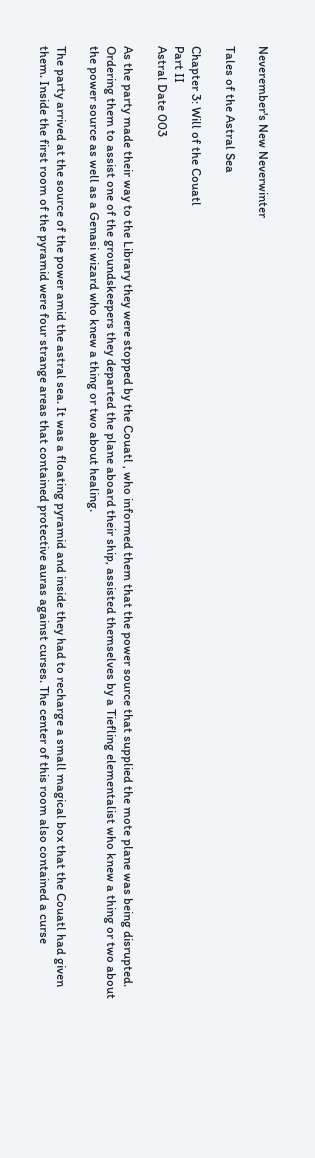Neverember's New Neverwinter

Tales of the Astral Sea

Chapter 3: Will of the Couatl
Part II
Astral Date 003

As the party made their way to the Library they were stopped by the Couatl , who informed them that the power source that supplied the mote plane was being disrupted. Ordering them to assist one of the groundskeepers they departed the plane aboard their ship, assisted themselves by a Tiefling elementalist who knew a thing or two about the power source as well as a Genasi wizard who knew a thing or two about healing.

The party arrived at the source of the power amid the astral sea. It was a floating pyramid and inside they had to recharge a small magical box that the Couatl had given them. Inside the first room of the pyramid were four strange areas that contained protective auras against curses. The center of this room also contained a curse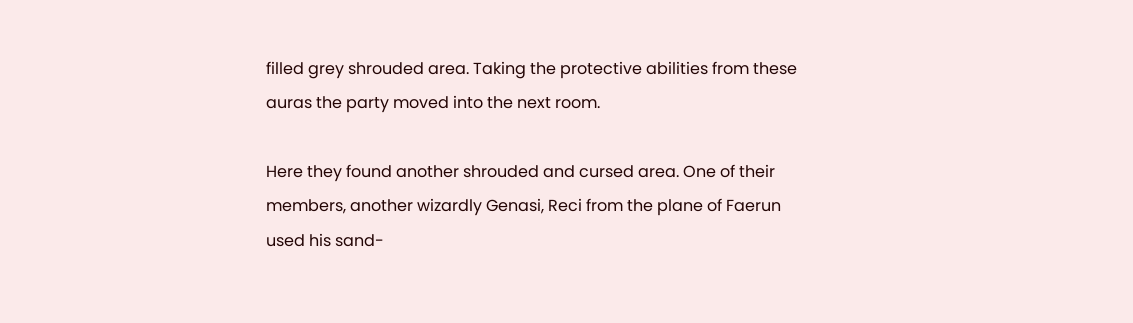filled grey shrouded area. Taking the protective abilities from these auras the party moved into the next room.

Here they found another shrouded and cursed area. One of their members, another wizardly Genasi, Reci from the plane of Faerun used his sand-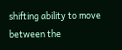shifting ability to move between the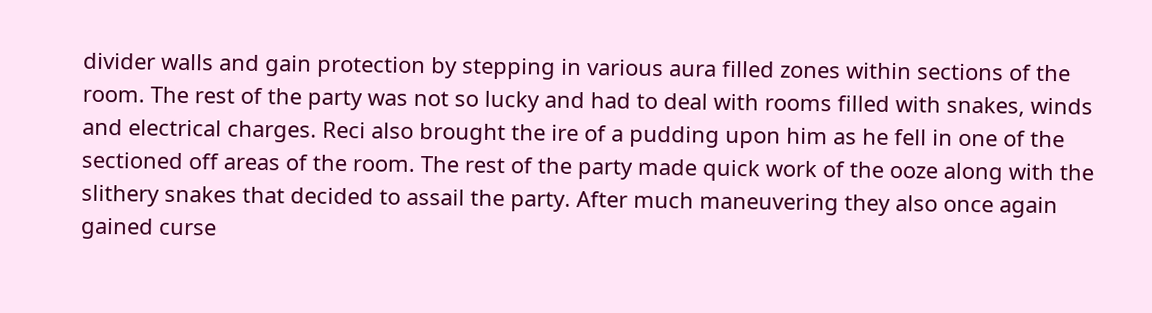divider walls and gain protection by stepping in various aura filled zones within sections of the room. The rest of the party was not so lucky and had to deal with rooms filled with snakes, winds and electrical charges. Reci also brought the ire of a pudding upon him as he fell in one of the sectioned off areas of the room. The rest of the party made quick work of the ooze along with the slithery snakes that decided to assail the party. After much maneuvering they also once again gained curse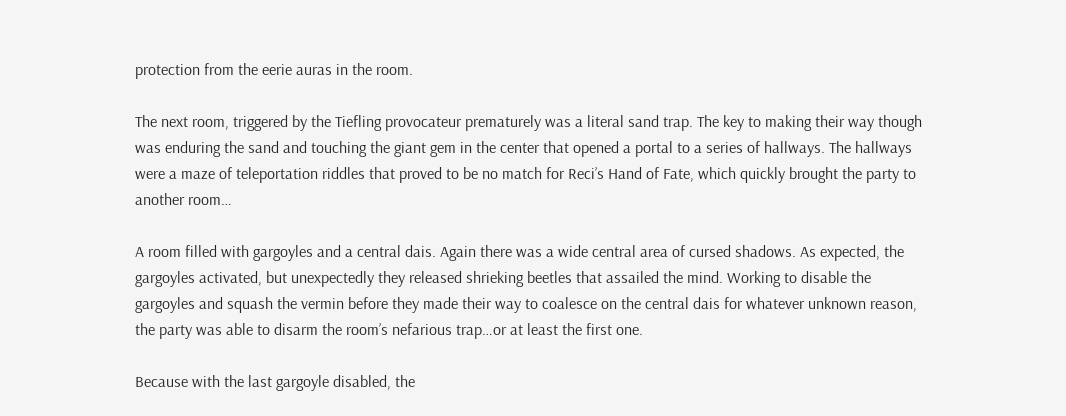protection from the eerie auras in the room.

The next room, triggered by the Tiefling provocateur prematurely was a literal sand trap. The key to making their way though was enduring the sand and touching the giant gem in the center that opened a portal to a series of hallways. The hallways were a maze of teleportation riddles that proved to be no match for Reci’s Hand of Fate, which quickly brought the party to another room…

A room filled with gargoyles and a central dais. Again there was a wide central area of cursed shadows. As expected, the gargoyles activated, but unexpectedly they released shrieking beetles that assailed the mind. Working to disable the gargoyles and squash the vermin before they made their way to coalesce on the central dais for whatever unknown reason, the party was able to disarm the room’s nefarious trap…or at least the first one.

Because with the last gargoyle disabled, the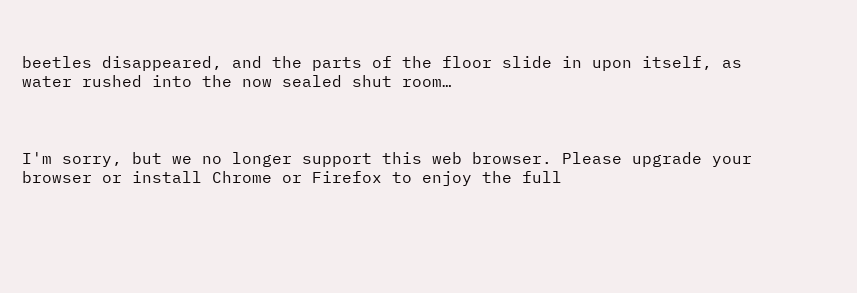beetles disappeared, and the parts of the floor slide in upon itself, as water rushed into the now sealed shut room…



I'm sorry, but we no longer support this web browser. Please upgrade your browser or install Chrome or Firefox to enjoy the full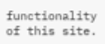functionality of this site.